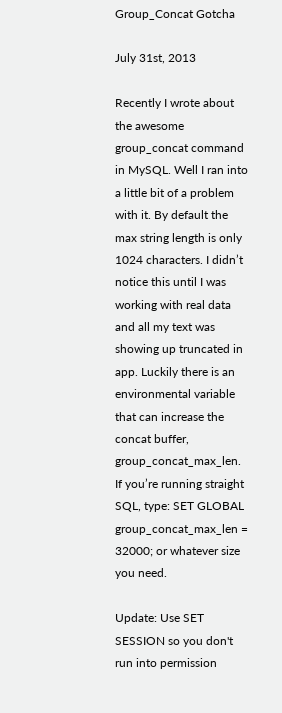Group_Concat Gotcha

July 31st, 2013

Recently I wrote about the awesome group_concat command in MySQL. Well I ran into a little bit of a problem with it. By default the max string length is only 1024 characters. I didn’t notice this until I was working with real data and all my text was showing up truncated in app. Luckily there is an environmental variable that can increase the concat buffer, group_concat_max_len. If you’re running straight SQL, type: SET GLOBAL group_concat_max_len = 32000; or whatever size you need.

Update: Use SET SESSION so you don't run into permission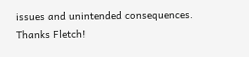issues and unintended consequences. Thanks Fletch!